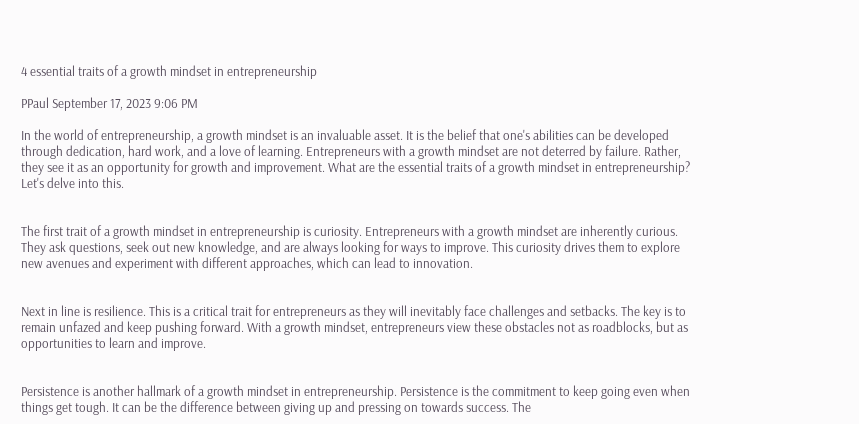4 essential traits of a growth mindset in entrepreneurship

PPaul September 17, 2023 9:06 PM

In the world of entrepreneurship, a growth mindset is an invaluable asset. It is the belief that one's abilities can be developed through dedication, hard work, and a love of learning. Entrepreneurs with a growth mindset are not deterred by failure. Rather, they see it as an opportunity for growth and improvement. What are the essential traits of a growth mindset in entrepreneurship? Let's delve into this.


The first trait of a growth mindset in entrepreneurship is curiosity. Entrepreneurs with a growth mindset are inherently curious. They ask questions, seek out new knowledge, and are always looking for ways to improve. This curiosity drives them to explore new avenues and experiment with different approaches, which can lead to innovation.


Next in line is resilience. This is a critical trait for entrepreneurs as they will inevitably face challenges and setbacks. The key is to remain unfazed and keep pushing forward. With a growth mindset, entrepreneurs view these obstacles not as roadblocks, but as opportunities to learn and improve.


Persistence is another hallmark of a growth mindset in entrepreneurship. Persistence is the commitment to keep going even when things get tough. It can be the difference between giving up and pressing on towards success. The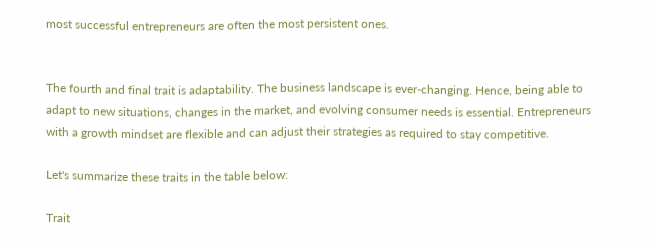most successful entrepreneurs are often the most persistent ones.


The fourth and final trait is adaptability. The business landscape is ever-changing. Hence, being able to adapt to new situations, changes in the market, and evolving consumer needs is essential. Entrepreneurs with a growth mindset are flexible and can adjust their strategies as required to stay competitive.

Let's summarize these traits in the table below:

Trait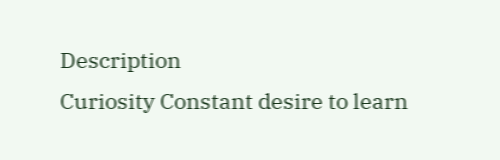Description
Curiosity Constant desire to learn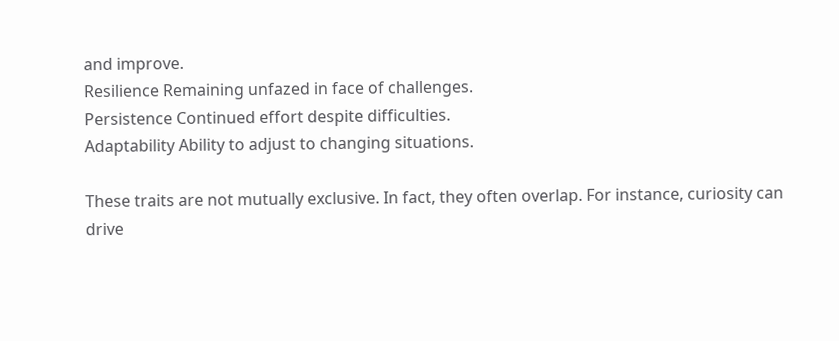and improve.
Resilience Remaining unfazed in face of challenges.
Persistence Continued effort despite difficulties.
Adaptability Ability to adjust to changing situations.

These traits are not mutually exclusive. In fact, they often overlap. For instance, curiosity can drive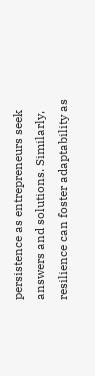persistence as entrepreneurs seek answers and solutions. Similarly, resilience can foster adaptability as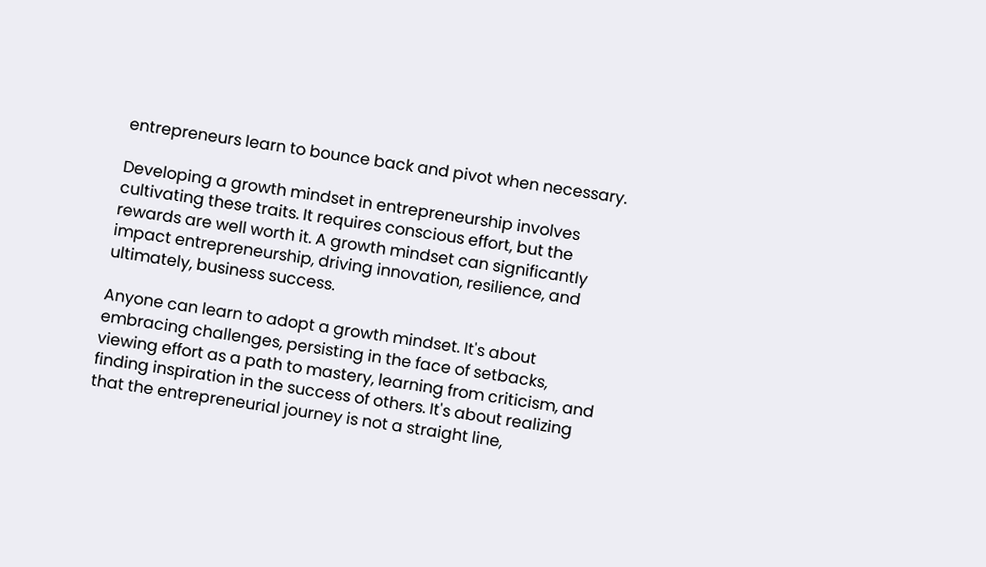entrepreneurs learn to bounce back and pivot when necessary.

Developing a growth mindset in entrepreneurship involves cultivating these traits. It requires conscious effort, but the rewards are well worth it. A growth mindset can significantly impact entrepreneurship, driving innovation, resilience, and ultimately, business success.

Anyone can learn to adopt a growth mindset. It's about embracing challenges, persisting in the face of setbacks, viewing effort as a path to mastery, learning from criticism, and finding inspiration in the success of others. It's about realizing that the entrepreneurial journey is not a straight line,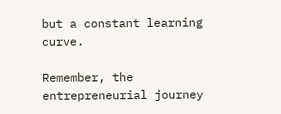but a constant learning curve.

Remember, the entrepreneurial journey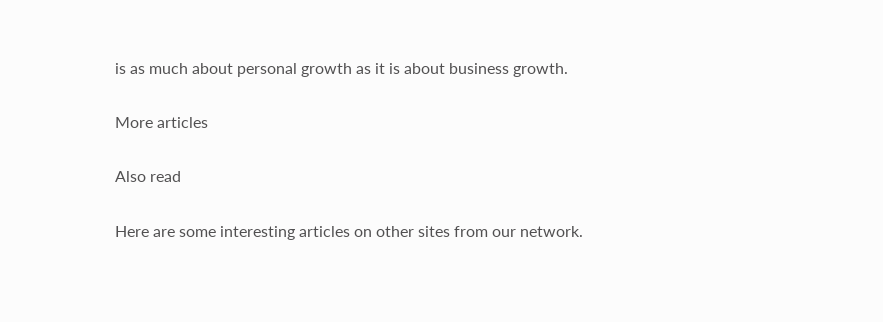is as much about personal growth as it is about business growth.

More articles

Also read

Here are some interesting articles on other sites from our network.